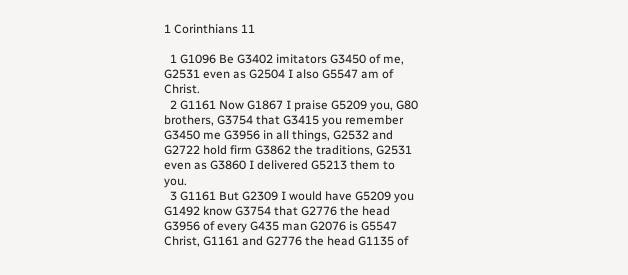1 Corinthians 11

  1 G1096 Be G3402 imitators G3450 of me, G2531 even as G2504 I also G5547 am of Christ.
  2 G1161 Now G1867 I praise G5209 you, G80 brothers, G3754 that G3415 you remember G3450 me G3956 in all things, G2532 and G2722 hold firm G3862 the traditions, G2531 even as G3860 I delivered G5213 them to you.
  3 G1161 But G2309 I would have G5209 you G1492 know G3754 that G2776 the head G3956 of every G435 man G2076 is G5547 Christ, G1161 and G2776 the head G1135 of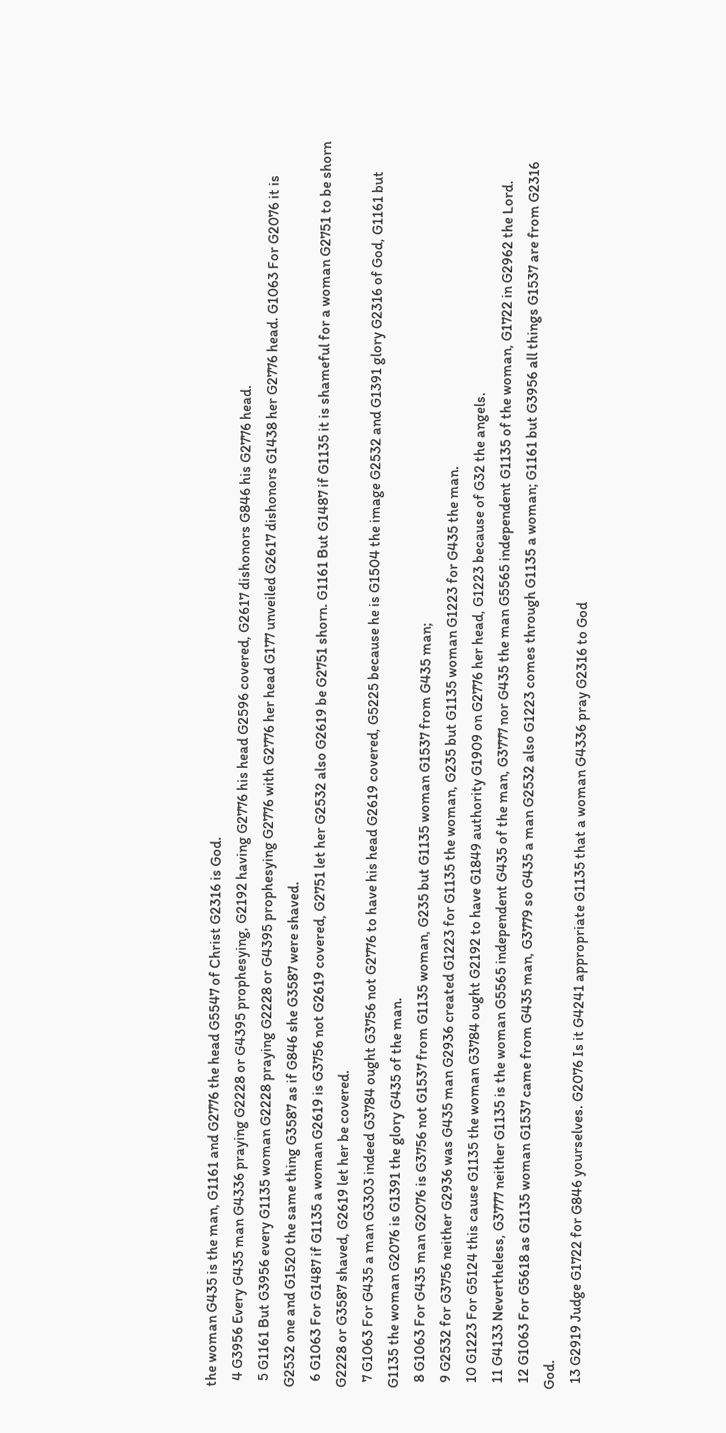the woman G435 is the man, G1161 and G2776 the head G5547 of Christ G2316 is God.
  4 G3956 Every G435 man G4336 praying G2228 or G4395 prophesying, G2192 having G2776 his head G2596 covered, G2617 dishonors G846 his G2776 head.
  5 G1161 But G3956 every G1135 woman G2228 praying G2228 or G4395 prophesying G2776 with G2776 her head G177 unveiled G2617 dishonors G1438 her G2776 head. G1063 For G2076 it is G2532 one and G1520 the same thing G3587 as if G846 she G3587 were shaved.
  6 G1063 For G1487 if G1135 a woman G2619 is G3756 not G2619 covered, G2751 let her G2532 also G2619 be G2751 shorn. G1161 But G1487 if G1135 it is shameful for a woman G2751 to be shorn G2228 or G3587 shaved, G2619 let her be covered.
  7 G1063 For G435 a man G3303 indeed G3784 ought G3756 not G2776 to have his head G2619 covered, G5225 because he is G1504 the image G2532 and G1391 glory G2316 of God, G1161 but G1135 the woman G2076 is G1391 the glory G435 of the man.
  8 G1063 For G435 man G2076 is G3756 not G1537 from G1135 woman, G235 but G1135 woman G1537 from G435 man;
  9 G2532 for G3756 neither G2936 was G435 man G2936 created G1223 for G1135 the woman, G235 but G1135 woman G1223 for G435 the man.
  10 G1223 For G5124 this cause G1135 the woman G3784 ought G2192 to have G1849 authority G1909 on G2776 her head, G1223 because of G32 the angels.
  11 G4133 Nevertheless, G3777 neither G1135 is the woman G5565 independent G435 of the man, G3777 nor G435 the man G5565 independent G1135 of the woman, G1722 in G2962 the Lord.
  12 G1063 For G5618 as G1135 woman G1537 came from G435 man, G3779 so G435 a man G2532 also G1223 comes through G1135 a woman; G1161 but G3956 all things G1537 are from G2316 God.
  13 G2919 Judge G1722 for G846 yourselves. G2076 Is it G4241 appropriate G1135 that a woman G4336 pray G2316 to God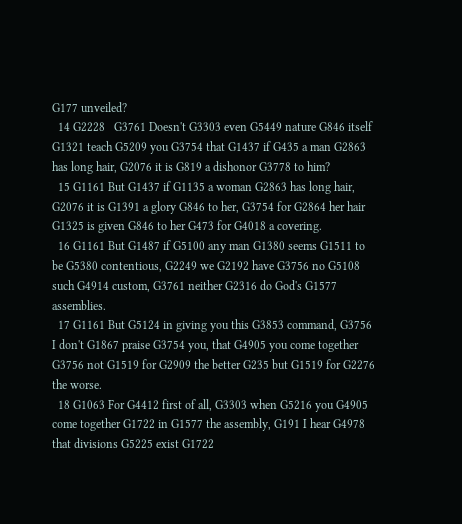G177 unveiled?
  14 G2228   G3761 Doesn't G3303 even G5449 nature G846 itself G1321 teach G5209 you G3754 that G1437 if G435 a man G2863 has long hair, G2076 it is G819 a dishonor G3778 to him?
  15 G1161 But G1437 if G1135 a woman G2863 has long hair, G2076 it is G1391 a glory G846 to her, G3754 for G2864 her hair G1325 is given G846 to her G473 for G4018 a covering.
  16 G1161 But G1487 if G5100 any man G1380 seems G1511 to be G5380 contentious, G2249 we G2192 have G3756 no G5108 such G4914 custom, G3761 neither G2316 do God's G1577 assemblies.
  17 G1161 But G5124 in giving you this G3853 command, G3756 I don't G1867 praise G3754 you, that G4905 you come together G3756 not G1519 for G2909 the better G235 but G1519 for G2276 the worse.
  18 G1063 For G4412 first of all, G3303 when G5216 you G4905 come together G1722 in G1577 the assembly, G191 I hear G4978 that divisions G5225 exist G1722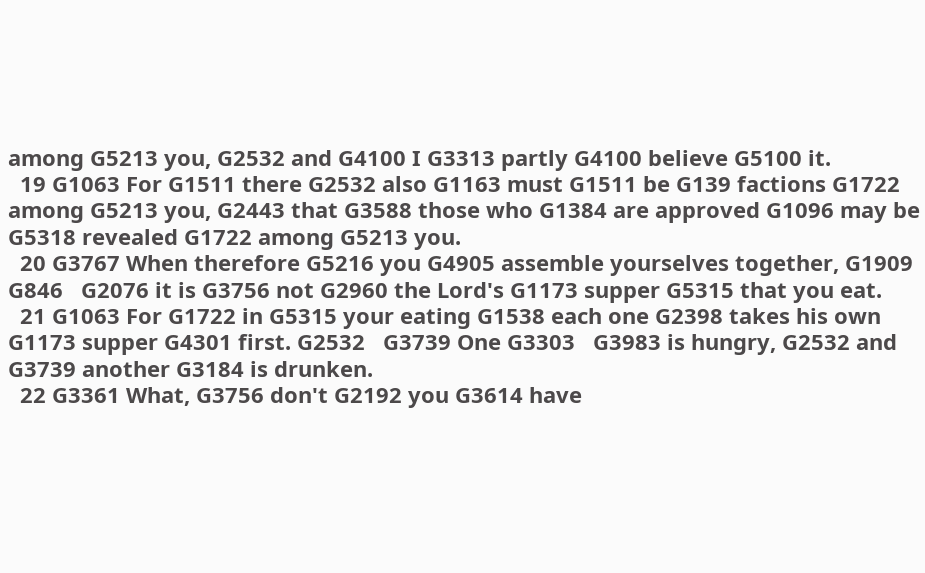among G5213 you, G2532 and G4100 I G3313 partly G4100 believe G5100 it.
  19 G1063 For G1511 there G2532 also G1163 must G1511 be G139 factions G1722 among G5213 you, G2443 that G3588 those who G1384 are approved G1096 may be G5318 revealed G1722 among G5213 you.
  20 G3767 When therefore G5216 you G4905 assemble yourselves together, G1909   G846   G2076 it is G3756 not G2960 the Lord's G1173 supper G5315 that you eat.
  21 G1063 For G1722 in G5315 your eating G1538 each one G2398 takes his own G1173 supper G4301 first. G2532   G3739 One G3303   G3983 is hungry, G2532 and G3739 another G3184 is drunken.
  22 G3361 What, G3756 don't G2192 you G3614 have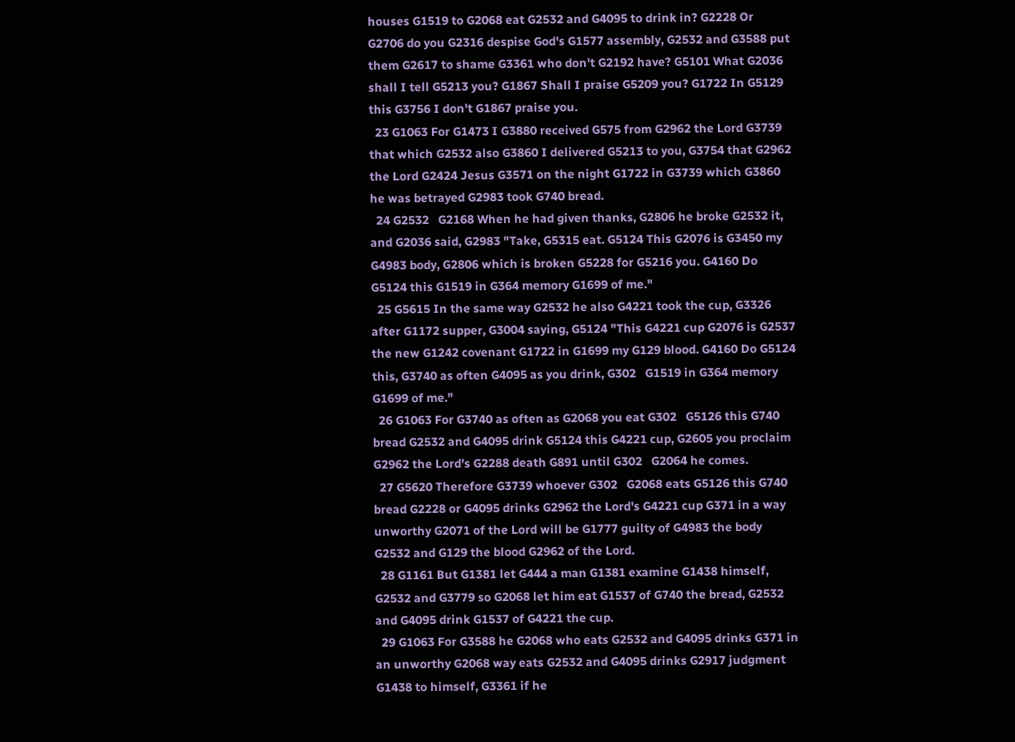houses G1519 to G2068 eat G2532 and G4095 to drink in? G2228 Or G2706 do you G2316 despise God's G1577 assembly, G2532 and G3588 put them G2617 to shame G3361 who don't G2192 have? G5101 What G2036 shall I tell G5213 you? G1867 Shall I praise G5209 you? G1722 In G5129 this G3756 I don't G1867 praise you.
  23 G1063 For G1473 I G3880 received G575 from G2962 the Lord G3739 that which G2532 also G3860 I delivered G5213 to you, G3754 that G2962 the Lord G2424 Jesus G3571 on the night G1722 in G3739 which G3860 he was betrayed G2983 took G740 bread.
  24 G2532   G2168 When he had given thanks, G2806 he broke G2532 it, and G2036 said, G2983 "Take, G5315 eat. G5124 This G2076 is G3450 my G4983 body, G2806 which is broken G5228 for G5216 you. G4160 Do G5124 this G1519 in G364 memory G1699 of me."
  25 G5615 In the same way G2532 he also G4221 took the cup, G3326 after G1172 supper, G3004 saying, G5124 "This G4221 cup G2076 is G2537 the new G1242 covenant G1722 in G1699 my G129 blood. G4160 Do G5124 this, G3740 as often G4095 as you drink, G302   G1519 in G364 memory G1699 of me."
  26 G1063 For G3740 as often as G2068 you eat G302   G5126 this G740 bread G2532 and G4095 drink G5124 this G4221 cup, G2605 you proclaim G2962 the Lord's G2288 death G891 until G302   G2064 he comes.
  27 G5620 Therefore G3739 whoever G302   G2068 eats G5126 this G740 bread G2228 or G4095 drinks G2962 the Lord's G4221 cup G371 in a way unworthy G2071 of the Lord will be G1777 guilty of G4983 the body G2532 and G129 the blood G2962 of the Lord.
  28 G1161 But G1381 let G444 a man G1381 examine G1438 himself, G2532 and G3779 so G2068 let him eat G1537 of G740 the bread, G2532 and G4095 drink G1537 of G4221 the cup.
  29 G1063 For G3588 he G2068 who eats G2532 and G4095 drinks G371 in an unworthy G2068 way eats G2532 and G4095 drinks G2917 judgment G1438 to himself, G3361 if he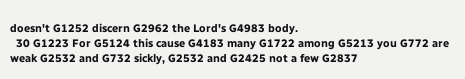doesn't G1252 discern G2962 the Lord's G4983 body.
  30 G1223 For G5124 this cause G4183 many G1722 among G5213 you G772 are weak G2532 and G732 sickly, G2532 and G2425 not a few G2837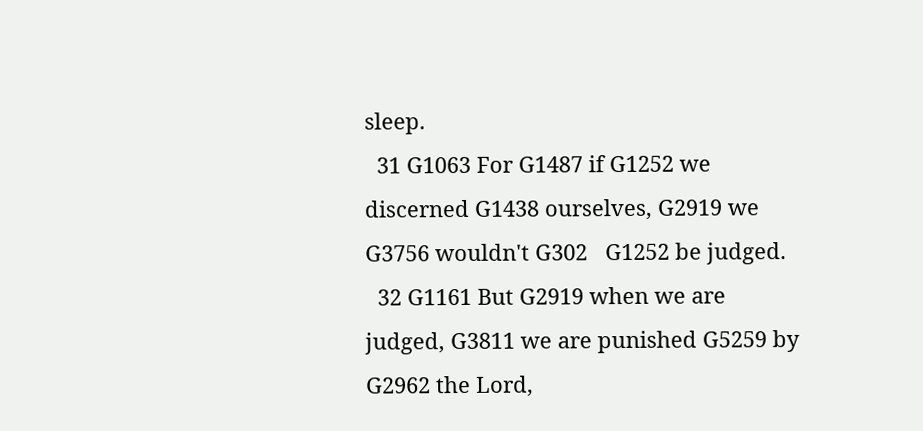sleep.
  31 G1063 For G1487 if G1252 we discerned G1438 ourselves, G2919 we G3756 wouldn't G302   G1252 be judged.
  32 G1161 But G2919 when we are judged, G3811 we are punished G5259 by G2962 the Lord,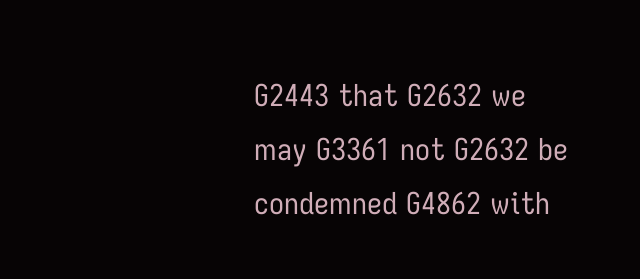G2443 that G2632 we may G3361 not G2632 be condemned G4862 with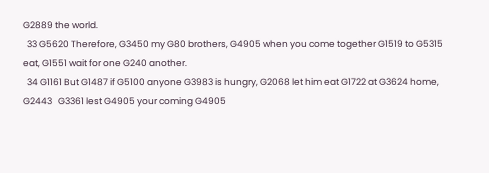G2889 the world.
  33 G5620 Therefore, G3450 my G80 brothers, G4905 when you come together G1519 to G5315 eat, G1551 wait for one G240 another.
  34 G1161 But G1487 if G5100 anyone G3983 is hungry, G2068 let him eat G1722 at G3624 home, G2443   G3361 lest G4905 your coming G4905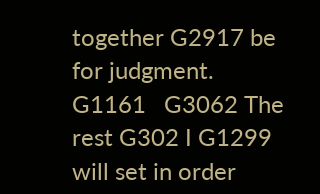together G2917 be for judgment. G1161   G3062 The rest G302 I G1299 will set in order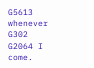G5613 whenever G302   G2064 I come.